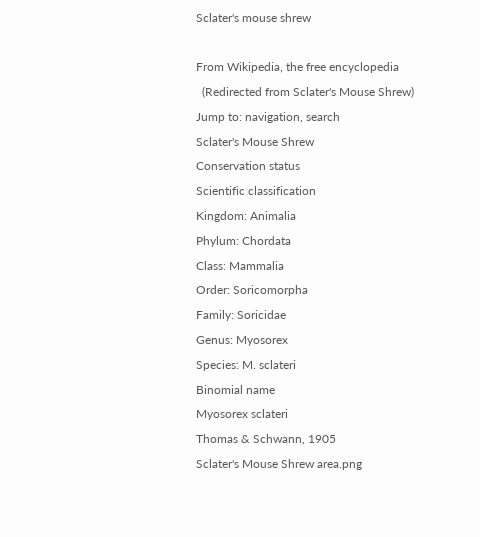Sclater's mouse shrew

From Wikipedia, the free encyclopedia
  (Redirected from Sclater's Mouse Shrew)
Jump to: navigation, search
Sclater's Mouse Shrew
Conservation status
Scientific classification
Kingdom: Animalia
Phylum: Chordata
Class: Mammalia
Order: Soricomorpha
Family: Soricidae
Genus: Myosorex
Species: M. sclateri
Binomial name
Myosorex sclateri
Thomas & Schwann, 1905
Sclater's Mouse Shrew area.png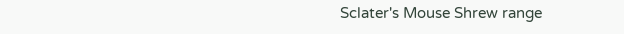Sclater's Mouse Shrew range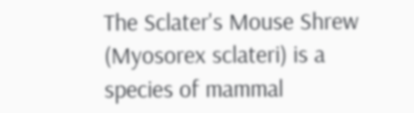The Sclater's Mouse Shrew (Myosorex sclateri) is a species of mammal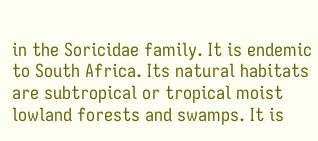in the Soricidae family. It is endemic to South Africa. Its natural habitats are subtropical or tropical moist lowland forests and swamps. It is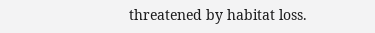threatened by habitat loss.